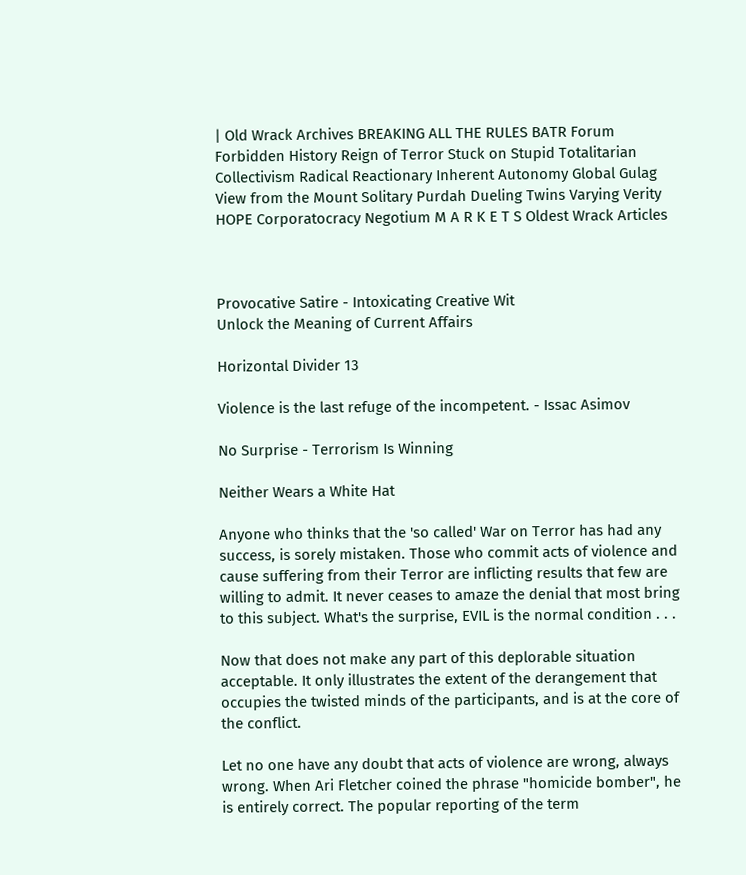| Old Wrack Archives BREAKING ALL THE RULES BATR Forum Forbidden History Reign of Terror Stuck on Stupid Totalitarian Collectivism Radical Reactionary Inherent Autonomy Global Gulag View from the Mount Solitary Purdah Dueling Twins Varying Verity HOPE Corporatocracy Negotium M A R K E T S Oldest Wrack Articles



Provocative Satire - Intoxicating Creative Wit
Unlock the Meaning of Current Affairs

Horizontal Divider 13

Violence is the last refuge of the incompetent. - Issac Asimov

No Surprise - Terrorism Is Winning

Neither Wears a White Hat

Anyone who thinks that the 'so called' War on Terror has had any success, is sorely mistaken. Those who commit acts of violence and cause suffering from their Terror are inflicting results that few are willing to admit. It never ceases to amaze the denial that most bring to this subject. What's the surprise, EVIL is the normal condition . . .

Now that does not make any part of this deplorable situation acceptable. It only illustrates the extent of the derangement that occupies the twisted minds of the participants, and is at the core of the conflict.

Let no one have any doubt that acts of violence are wrong, always wrong. When Ari Fletcher coined the phrase "homicide bomber", he is entirely correct. The popular reporting of the term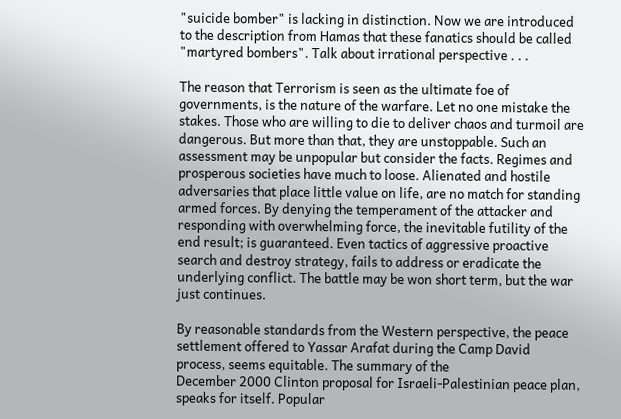"suicide bomber" is lacking in distinction. Now we are introduced to the description from Hamas that these fanatics should be called "martyred bombers". Talk about irrational perspective . . .

The reason that Terrorism is seen as the ultimate foe of governments, is the nature of the warfare. Let no one mistake the stakes. Those who are willing to die to deliver chaos and turmoil are dangerous. But more than that, they are unstoppable. Such an assessment may be unpopular but consider the facts. Regimes and prosperous societies have much to loose. Alienated and hostile adversaries that place little value on life, are no match for standing armed forces. By denying the temperament of the attacker and responding with overwhelming force, the inevitable futility of the end result; is guaranteed. Even tactics of aggressive proactive search and destroy strategy, fails to address or eradicate the underlying conflict. The battle may be won short term, but the war just continues.

By reasonable standards from the Western perspective, the peace settlement offered to Yassar Arafat during the Camp David process, seems equitable. The summary of the
December 2000 Clinton proposal for Israeli-Palestinian peace plan, speaks for itself. Popular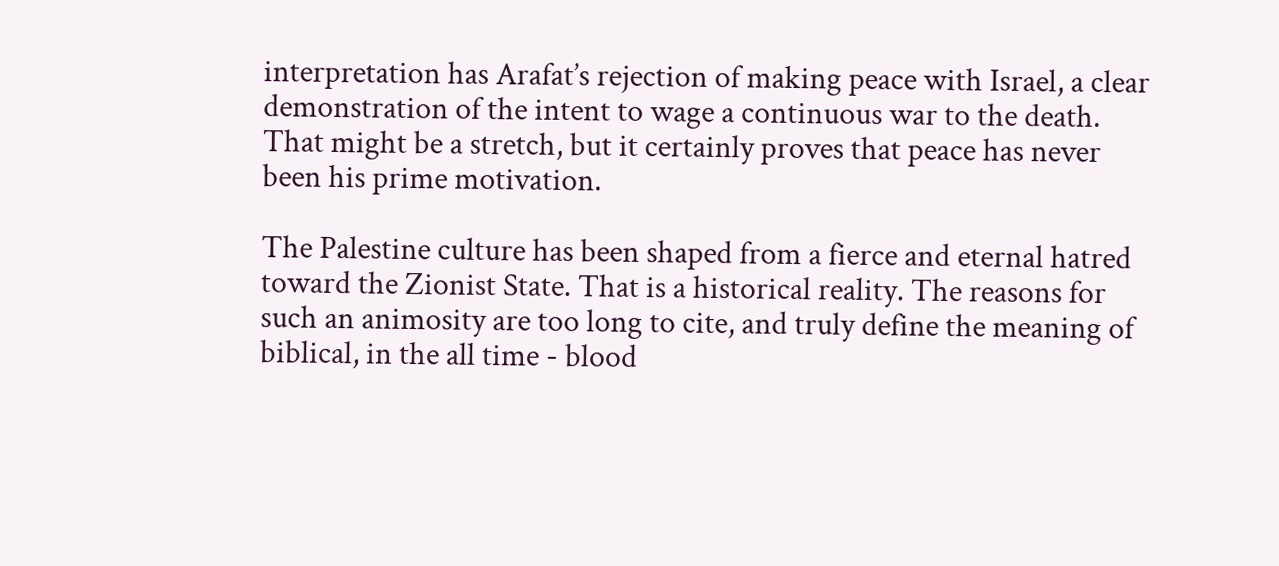interpretation has Arafat’s rejection of making peace with Israel, a clear demonstration of the intent to wage a continuous war to the death. That might be a stretch, but it certainly proves that peace has never been his prime motivation.

The Palestine culture has been shaped from a fierce and eternal hatred toward the Zionist State. That is a historical reality. The reasons for such an animosity are too long to cite, and truly define the meaning of biblical, in the all time - blood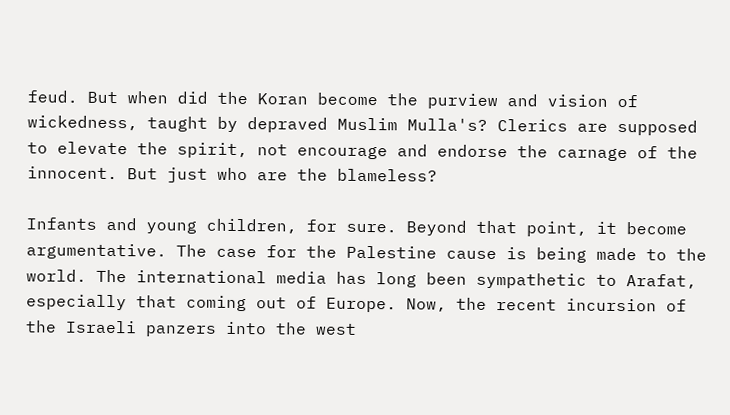feud. But when did the Koran become the purview and vision of wickedness, taught by depraved Muslim Mulla's? Clerics are supposed to elevate the spirit, not encourage and endorse the carnage of the innocent. But just who are the blameless?

Infants and young children, for sure. Beyond that point, it become argumentative. The case for the Palestine cause is being made to the world. The international media has long been sympathetic to Arafat, especially that coming out of Europe. Now, the recent incursion of the Israeli panzers into the west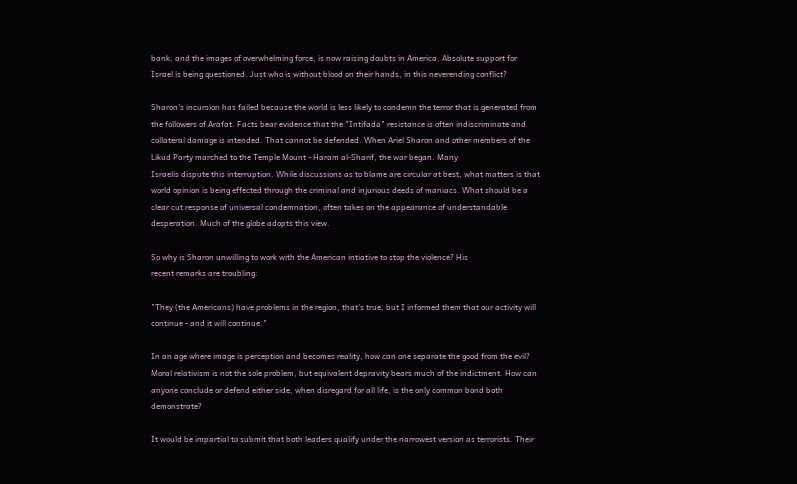bank, and the images of overwhelming force, is now raising doubts in America. Absolute support for Israel is being questioned. Just who is without blood on their hands, in this neverending conflict?

Sharon's incursion has failed because the world is less likely to condemn the terror that is generated from the followers of Arafat. Facts bear evidence that the "Intifada" resistance is often indiscriminate and collateral damage is intended. That cannot be defended. When Ariel Sharon and other members of the Likud Party marched to the Temple Mount - Haram al-Sharif, the war began. Many
Israelis dispute this interruption. While discussions as to blame are circular at best, what matters is that world opinion is being effected through the criminal and injurious deeds of maniacs. What should be a clear cut response of universal condemnation, often takes on the appearance of understandable desperation. Much of the globe adopts this view.

So why is Sharon unwilling to work with the American intiative to stop the violence? His
recent remarks are troubling:

"They (the Americans) have problems in the region, that's true, but I informed them that our activity will continue - and it will continue."

In an age where image is perception and becomes reality, how can one separate the good from the evil? Moral relativism is not the sole problem, but equivalent depravity bears much of the indictment. How can anyone conclude or defend either side, when disregard for all life, is the only common bond both demonstrate?

It would be impartial to submit that both leaders qualify under the narrowest version as terrorists. Their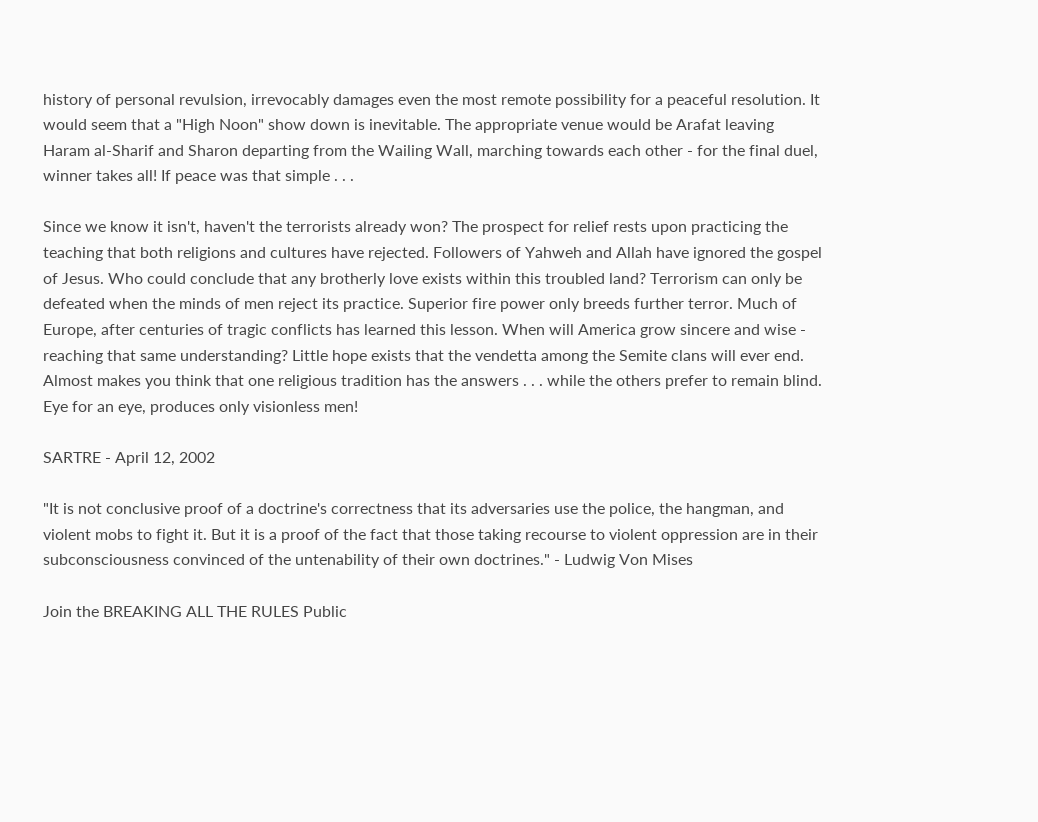history of personal revulsion, irrevocably damages even the most remote possibility for a peaceful resolution. It would seem that a "High Noon" show down is inevitable. The appropriate venue would be Arafat leaving Haram al-Sharif and Sharon departing from the Wailing Wall, marching towards each other - for the final duel, winner takes all! If peace was that simple . . .

Since we know it isn't, haven't the terrorists already won? The prospect for relief rests upon practicing the teaching that both religions and cultures have rejected. Followers of Yahweh and Allah have ignored the gospel of Jesus. Who could conclude that any brotherly love exists within this troubled land? Terrorism can only be defeated when the minds of men reject its practice. Superior fire power only breeds further terror. Much of Europe, after centuries of tragic conflicts has learned this lesson. When will America grow sincere and wise - reaching that same understanding? Little hope exists that the vendetta among the Semite clans will ever end. Almost makes you think that one religious tradition has the answers . . . while the others prefer to remain blind. Eye for an eye, produces only visionless men!

SARTRE - April 12, 2002

"It is not conclusive proof of a doctrine's correctness that its adversaries use the police, the hangman, and violent mobs to fight it. But it is a proof of the fact that those taking recourse to violent oppression are in their subconsciousness convinced of the untenability of their own doctrines." - Ludwig Von Mises

Join the BREAKING ALL THE RULES Public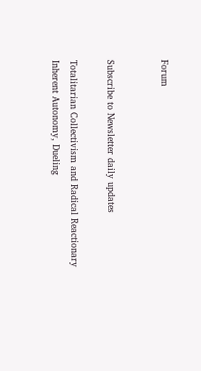Forum


Subscribe to Newsletter daily updates

Totalitarian Collectivism and Radical Reactionary
Inherent Autonomy, Dueling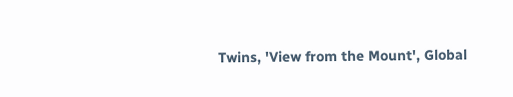Twins, 'View from the Mount', Global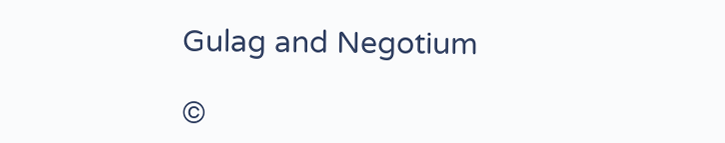Gulag and Negotium

©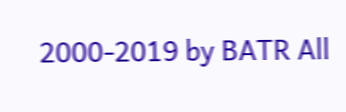2000-2019 by BATR All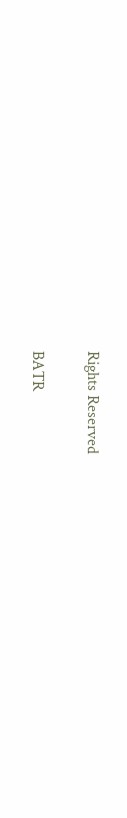Rights Reserved

BATR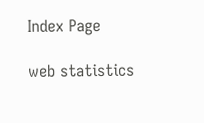Index Page

web statistics